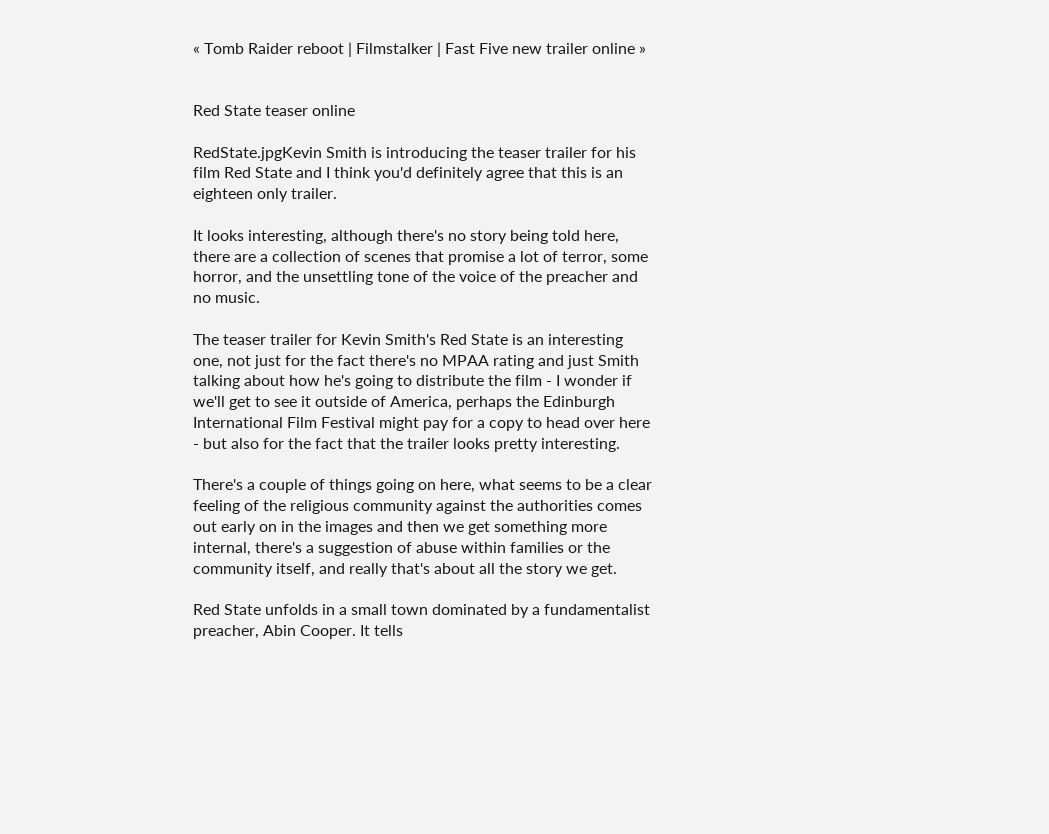« Tomb Raider reboot | Filmstalker | Fast Five new trailer online »


Red State teaser online

RedState.jpgKevin Smith is introducing the teaser trailer for his film Red State and I think you'd definitely agree that this is an eighteen only trailer.

It looks interesting, although there's no story being told here, there are a collection of scenes that promise a lot of terror, some horror, and the unsettling tone of the voice of the preacher and no music.

The teaser trailer for Kevin Smith's Red State is an interesting one, not just for the fact there's no MPAA rating and just Smith talking about how he's going to distribute the film - I wonder if we'll get to see it outside of America, perhaps the Edinburgh International Film Festival might pay for a copy to head over here - but also for the fact that the trailer looks pretty interesting.

There's a couple of things going on here, what seems to be a clear feeling of the religious community against the authorities comes out early on in the images and then we get something more internal, there's a suggestion of abuse within families or the community itself, and really that's about all the story we get.

Red State unfolds in a small town dominated by a fundamentalist preacher, Abin Cooper. It tells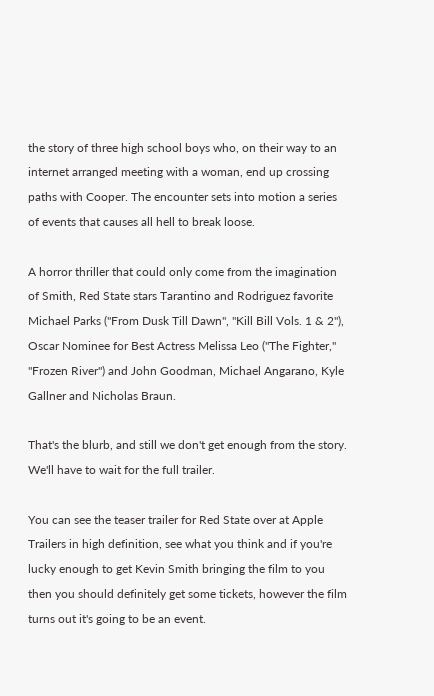the story of three high school boys who, on their way to an internet arranged meeting with a woman, end up crossing paths with Cooper. The encounter sets into motion a series of events that causes all hell to break loose.

A horror thriller that could only come from the imagination of Smith, Red State stars Tarantino and Rodriguez favorite Michael Parks ("From Dusk Till Dawn", "Kill Bill Vols. 1 & 2"), Oscar Nominee for Best Actress Melissa Leo ("The Fighter," "Frozen River") and John Goodman, Michael Angarano, Kyle Gallner and Nicholas Braun.

That's the blurb, and still we don't get enough from the story. We'll have to wait for the full trailer.

You can see the teaser trailer for Red State over at Apple Trailers in high definition, see what you think and if you're lucky enough to get Kevin Smith bringing the film to you then you should definitely get some tickets, however the film turns out it's going to be an event.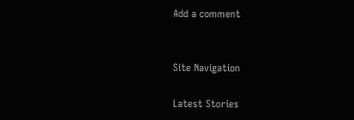Add a comment


Site Navigation

Latest Stories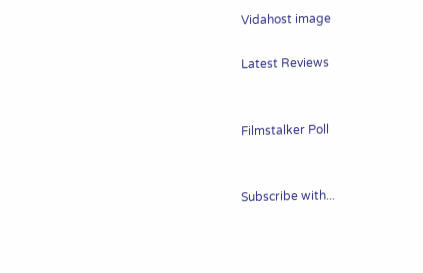Vidahost image

Latest Reviews


Filmstalker Poll


Subscribe with...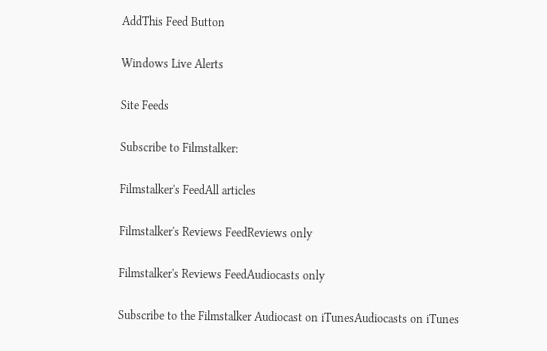AddThis Feed Button

Windows Live Alerts

Site Feeds

Subscribe to Filmstalker:

Filmstalker's FeedAll articles

Filmstalker's Reviews FeedReviews only

Filmstalker's Reviews FeedAudiocasts only

Subscribe to the Filmstalker Audiocast on iTunesAudiocasts on iTunes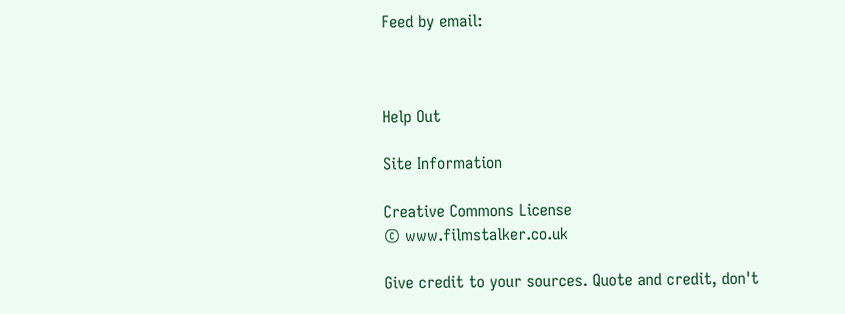Feed by email:



Help Out

Site Information

Creative Commons License
© www.filmstalker.co.uk

Give credit to your sources. Quote and credit, don't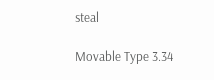steal

Movable Type 3.34